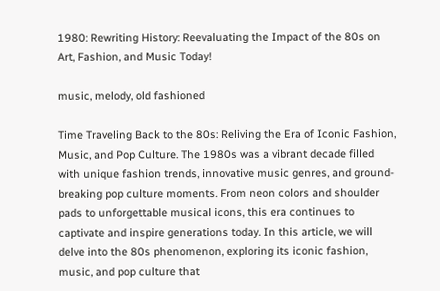1980: Rewriting History: Reevaluating the Impact of the 80s on Art, Fashion, and Music Today!

music, melody, old fashioned

Time Traveling Back to the 80s: Reliving the Era of Iconic Fashion, Music, and Pop Culture. The 1980s was a vibrant decade filled with unique fashion trends, innovative music genres, and ground-breaking pop culture moments. From neon colors and shoulder pads to unforgettable musical icons, this era continues to captivate and inspire generations today. In this article, we will delve into the 80s phenomenon, exploring its iconic fashion, music, and pop culture that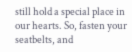still hold a special place in our hearts. So, fasten your seatbelts, and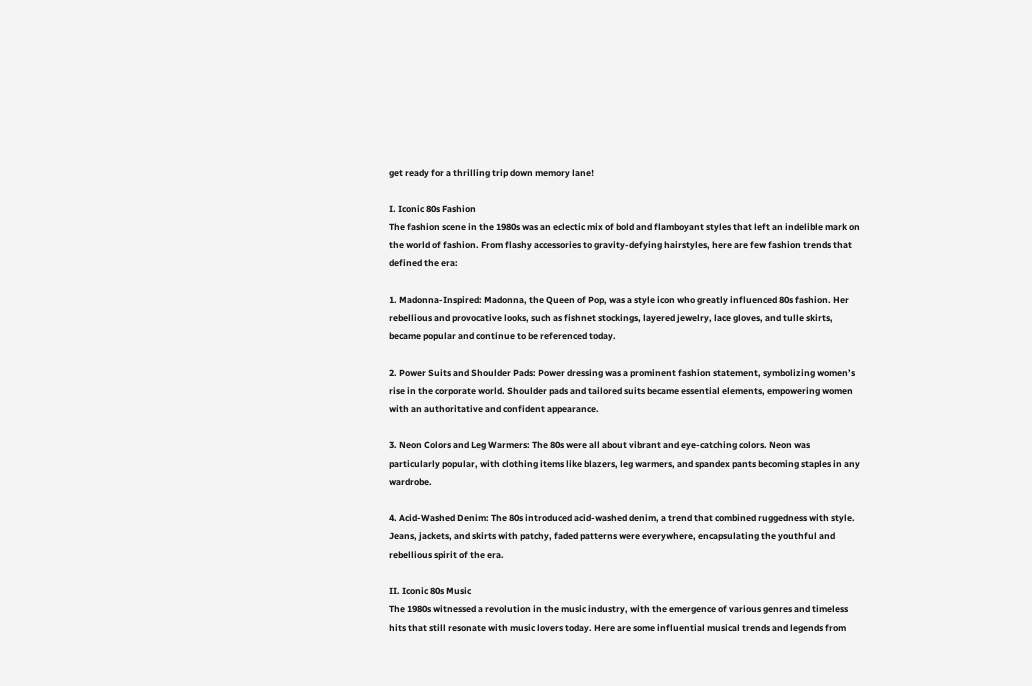get ready for a thrilling trip down memory lane!

I. Iconic 80s Fashion
The fashion scene in the 1980s was an eclectic mix of bold and flamboyant styles that left an indelible mark on the world of fashion. From flashy accessories to gravity-defying hairstyles, here are few fashion trends that defined the era:

1. Madonna-Inspired: Madonna, the Queen of Pop, was a style icon who greatly influenced 80s fashion. Her rebellious and provocative looks, such as fishnet stockings, layered jewelry, lace gloves, and tulle skirts, became popular and continue to be referenced today.

2. Power Suits and Shoulder Pads: Power dressing was a prominent fashion statement, symbolizing women’s rise in the corporate world. Shoulder pads and tailored suits became essential elements, empowering women with an authoritative and confident appearance.

3. Neon Colors and Leg Warmers: The 80s were all about vibrant and eye-catching colors. Neon was particularly popular, with clothing items like blazers, leg warmers, and spandex pants becoming staples in any wardrobe.

4. Acid-Washed Denim: The 80s introduced acid-washed denim, a trend that combined ruggedness with style. Jeans, jackets, and skirts with patchy, faded patterns were everywhere, encapsulating the youthful and rebellious spirit of the era.

II. Iconic 80s Music
The 1980s witnessed a revolution in the music industry, with the emergence of various genres and timeless hits that still resonate with music lovers today. Here are some influential musical trends and legends from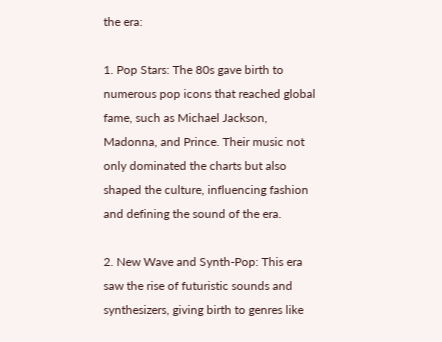the era:

1. Pop Stars: The 80s gave birth to numerous pop icons that reached global fame, such as Michael Jackson, Madonna, and Prince. Their music not only dominated the charts but also shaped the culture, influencing fashion and defining the sound of the era.

2. New Wave and Synth-Pop: This era saw the rise of futuristic sounds and synthesizers, giving birth to genres like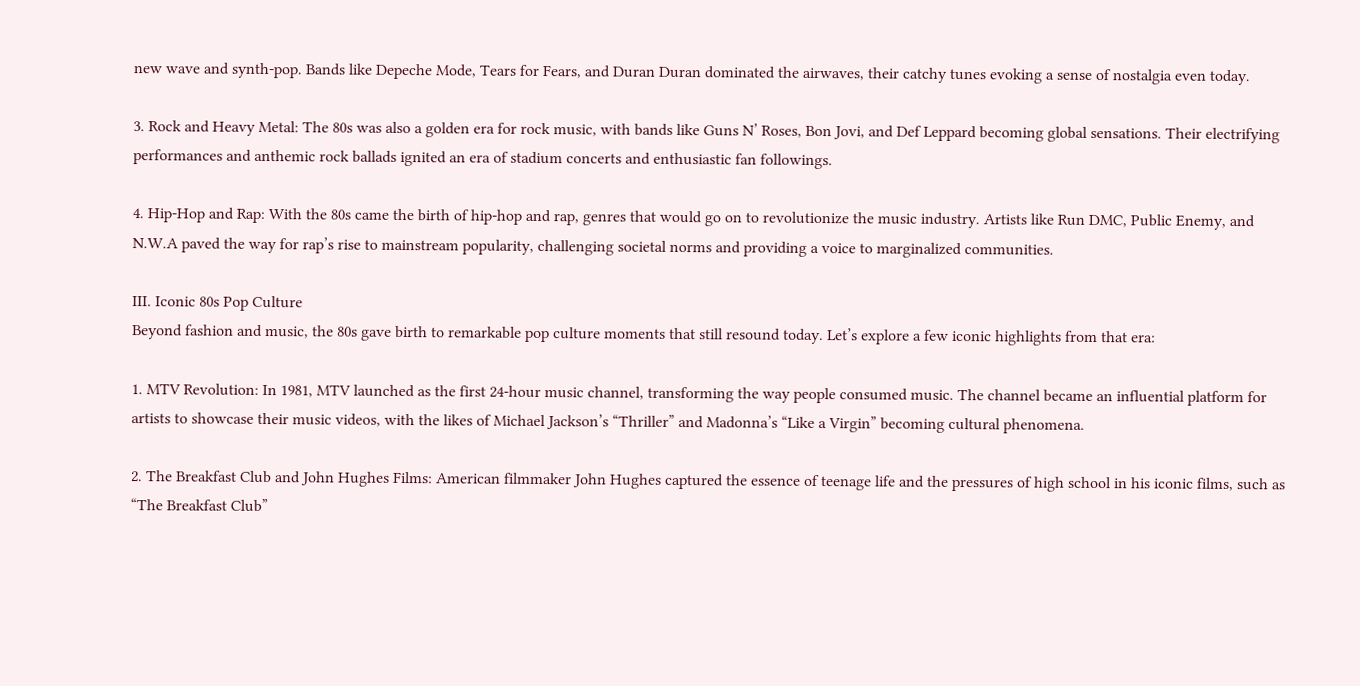new wave and synth-pop. Bands like Depeche Mode, Tears for Fears, and Duran Duran dominated the airwaves, their catchy tunes evoking a sense of nostalgia even today.

3. Rock and Heavy Metal: The 80s was also a golden era for rock music, with bands like Guns N’ Roses, Bon Jovi, and Def Leppard becoming global sensations. Their electrifying performances and anthemic rock ballads ignited an era of stadium concerts and enthusiastic fan followings.

4. Hip-Hop and Rap: With the 80s came the birth of hip-hop and rap, genres that would go on to revolutionize the music industry. Artists like Run DMC, Public Enemy, and N.W.A paved the way for rap’s rise to mainstream popularity, challenging societal norms and providing a voice to marginalized communities.

III. Iconic 80s Pop Culture
Beyond fashion and music, the 80s gave birth to remarkable pop culture moments that still resound today. Let’s explore a few iconic highlights from that era:

1. MTV Revolution: In 1981, MTV launched as the first 24-hour music channel, transforming the way people consumed music. The channel became an influential platform for artists to showcase their music videos, with the likes of Michael Jackson’s “Thriller” and Madonna’s “Like a Virgin” becoming cultural phenomena.

2. The Breakfast Club and John Hughes Films: American filmmaker John Hughes captured the essence of teenage life and the pressures of high school in his iconic films, such as “The Breakfast Club”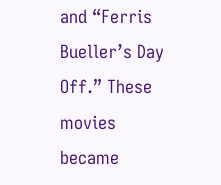and “Ferris Bueller’s Day Off.” These movies became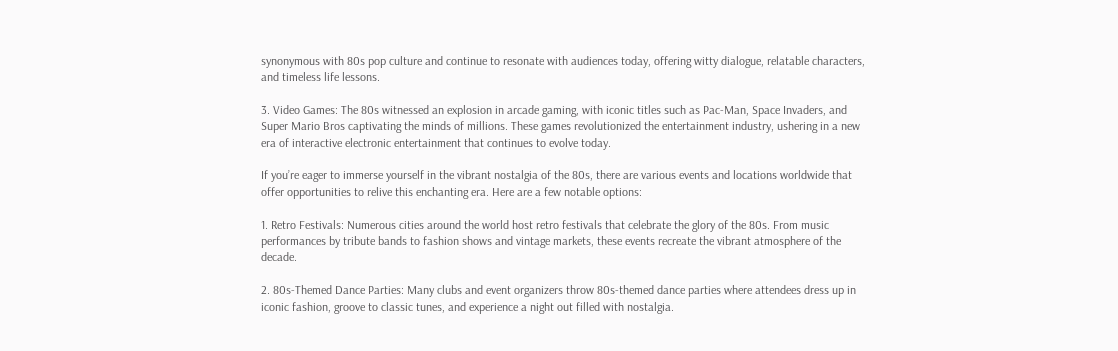synonymous with 80s pop culture and continue to resonate with audiences today, offering witty dialogue, relatable characters, and timeless life lessons.

3. Video Games: The 80s witnessed an explosion in arcade gaming, with iconic titles such as Pac-Man, Space Invaders, and Super Mario Bros captivating the minds of millions. These games revolutionized the entertainment industry, ushering in a new era of interactive electronic entertainment that continues to evolve today.

If you’re eager to immerse yourself in the vibrant nostalgia of the 80s, there are various events and locations worldwide that offer opportunities to relive this enchanting era. Here are a few notable options:

1. Retro Festivals: Numerous cities around the world host retro festivals that celebrate the glory of the 80s. From music performances by tribute bands to fashion shows and vintage markets, these events recreate the vibrant atmosphere of the decade.

2. 80s-Themed Dance Parties: Many clubs and event organizers throw 80s-themed dance parties where attendees dress up in iconic fashion, groove to classic tunes, and experience a night out filled with nostalgia.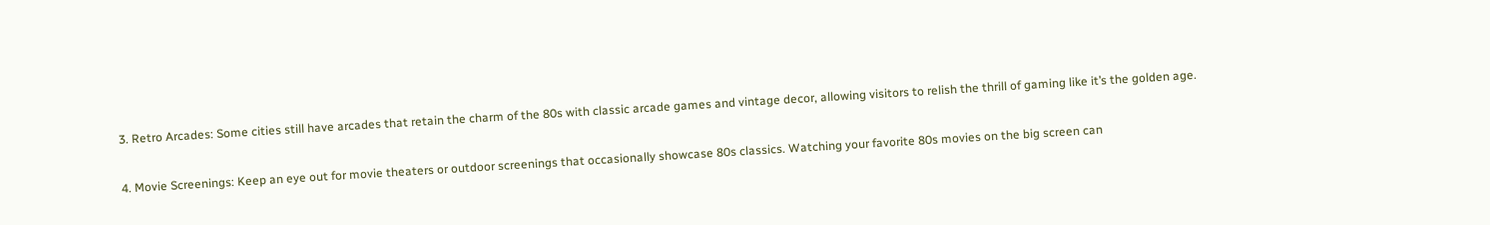3. Retro Arcades: Some cities still have arcades that retain the charm of the 80s with classic arcade games and vintage decor, allowing visitors to relish the thrill of gaming like it’s the golden age.

4. Movie Screenings: Keep an eye out for movie theaters or outdoor screenings that occasionally showcase 80s classics. Watching your favorite 80s movies on the big screen can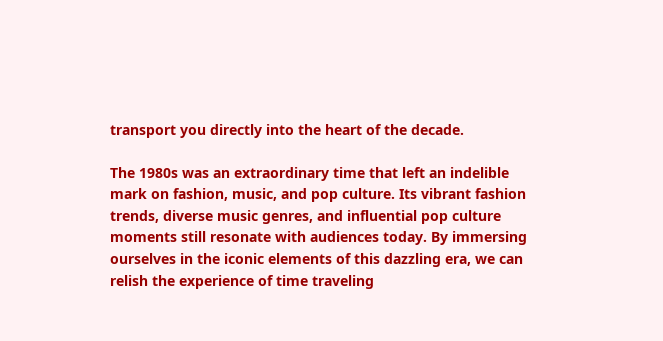transport you directly into the heart of the decade.

The 1980s was an extraordinary time that left an indelible mark on fashion, music, and pop culture. Its vibrant fashion trends, diverse music genres, and influential pop culture moments still resonate with audiences today. By immersing ourselves in the iconic elements of this dazzling era, we can relish the experience of time traveling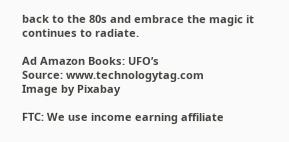back to the 80s and embrace the magic it continues to radiate.

Ad Amazon Books: UFO’s
Source: www.technologytag.com
Image by Pixabay

FTC: We use income earning affiliate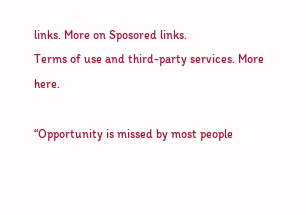links. More on Sposored links.
Terms of use and third-party services. More here.

“Opportunity is missed by most people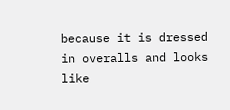because it is dressed in overalls and looks like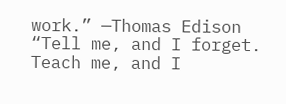work.” —Thomas Edison
“Tell me, and I forget. Teach me, and I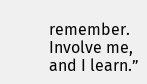remember. Involve me, and I learn.”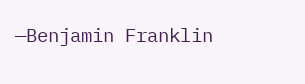—Benjamin Franklin